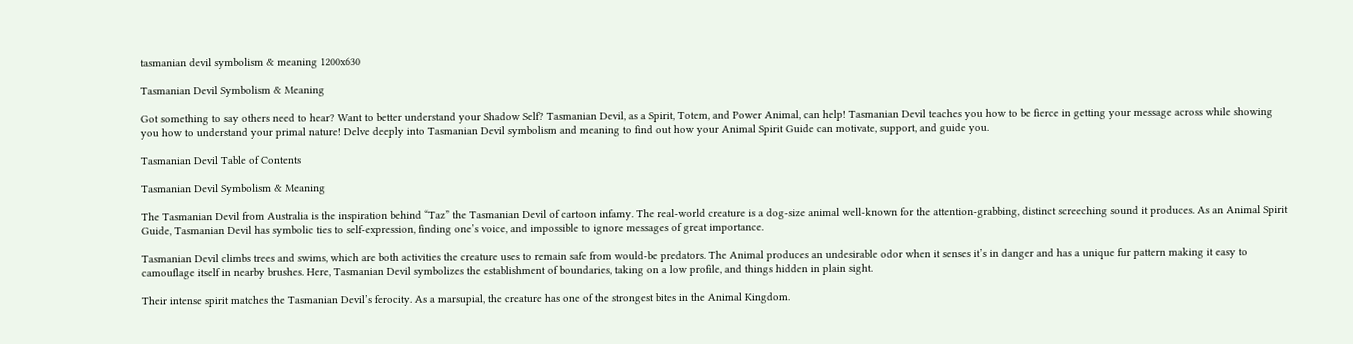tasmanian devil symbolism & meaning 1200x630

Tasmanian Devil Symbolism & Meaning

Got something to say others need to hear? Want to better understand your Shadow Self? Tasmanian Devil, as a Spirit, Totem, and Power Animal, can help! Tasmanian Devil teaches you how to be fierce in getting your message across while showing you how to understand your primal nature! Delve deeply into Tasmanian Devil symbolism and meaning to find out how your Animal Spirit Guide can motivate, support, and guide you.

Tasmanian Devil Table of Contents

Tasmanian Devil Symbolism & Meaning

The Tasmanian Devil from Australia is the inspiration behind “Taz” the Tasmanian Devil of cartoon infamy. The real-world creature is a dog-size animal well-known for the attention-grabbing, distinct screeching sound it produces. As an Animal Spirit Guide, Tasmanian Devil has symbolic ties to self-expression, finding one’s voice, and impossible to ignore messages of great importance.

Tasmanian Devil climbs trees and swims, which are both activities the creature uses to remain safe from would-be predators. The Animal produces an undesirable odor when it senses it’s in danger and has a unique fur pattern making it easy to camouflage itself in nearby brushes. Here, Tasmanian Devil symbolizes the establishment of boundaries, taking on a low profile, and things hidden in plain sight.

Their intense spirit matches the Tasmanian Devil’s ferocity. As a marsupial, the creature has one of the strongest bites in the Animal Kingdom.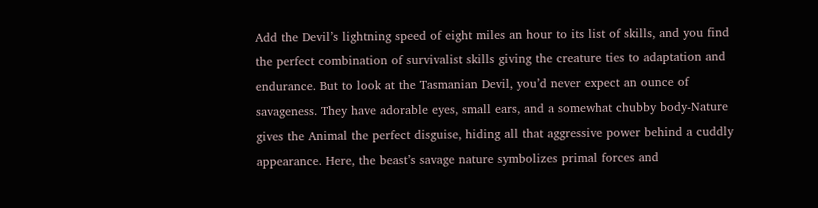Add the Devil’s lightning speed of eight miles an hour to its list of skills, and you find the perfect combination of survivalist skills giving the creature ties to adaptation and endurance. But to look at the Tasmanian Devil, you’d never expect an ounce of savageness. They have adorable eyes, small ears, and a somewhat chubby body-Nature gives the Animal the perfect disguise, hiding all that aggressive power behind a cuddly appearance. Here, the beast’s savage nature symbolizes primal forces and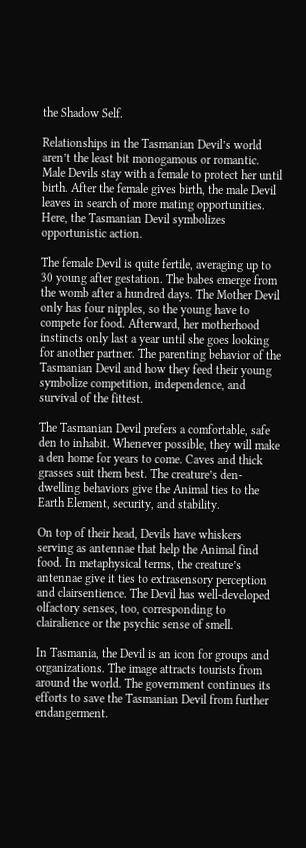the Shadow Self.

Relationships in the Tasmanian Devil’s world aren’t the least bit monogamous or romantic. Male Devils stay with a female to protect her until birth. After the female gives birth, the male Devil leaves in search of more mating opportunities. Here, the Tasmanian Devil symbolizes opportunistic action.

The female Devil is quite fertile, averaging up to 30 young after gestation. The babes emerge from the womb after a hundred days. The Mother Devil only has four nipples, so the young have to compete for food. Afterward, her motherhood instincts only last a year until she goes looking for another partner. The parenting behavior of the Tasmanian Devil and how they feed their young symbolize competition, independence, and survival of the fittest.

The Tasmanian Devil prefers a comfortable, safe den to inhabit. Whenever possible, they will make a den home for years to come. Caves and thick grasses suit them best. The creature’s den-dwelling behaviors give the Animal ties to the Earth Element, security, and stability.

On top of their head, Devils have whiskers serving as antennae that help the Animal find food. In metaphysical terms, the creature’s antennae give it ties to extrasensory perception and clairsentience. The Devil has well-developed olfactory senses, too, corresponding to clairalience or the psychic sense of smell.

In Tasmania, the Devil is an icon for groups and organizations. The image attracts tourists from around the world. The government continues its efforts to save the Tasmanian Devil from further endangerment.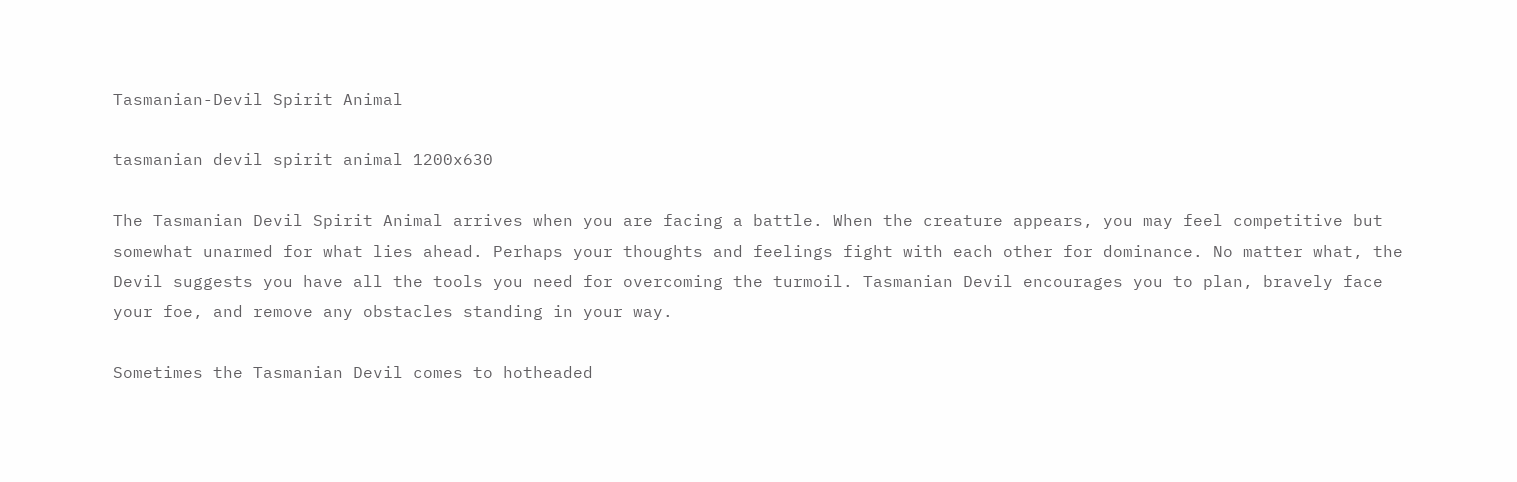Tasmanian-Devil Spirit Animal

tasmanian devil spirit animal 1200x630

The Tasmanian Devil Spirit Animal arrives when you are facing a battle. When the creature appears, you may feel competitive but somewhat unarmed for what lies ahead. Perhaps your thoughts and feelings fight with each other for dominance. No matter what, the Devil suggests you have all the tools you need for overcoming the turmoil. Tasmanian Devil encourages you to plan, bravely face your foe, and remove any obstacles standing in your way.

Sometimes the Tasmanian Devil comes to hotheaded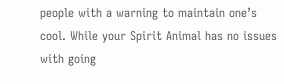people with a warning to maintain one’s cool. While your Spirit Animal has no issues with going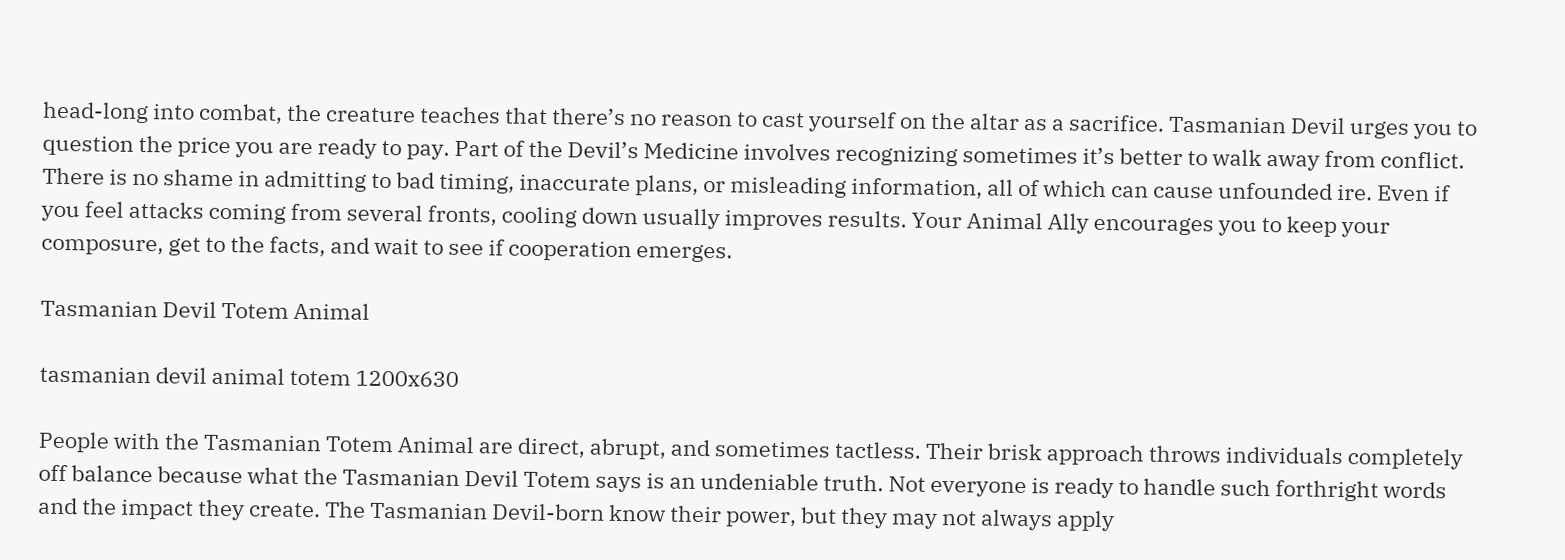head-long into combat, the creature teaches that there’s no reason to cast yourself on the altar as a sacrifice. Tasmanian Devil urges you to question the price you are ready to pay. Part of the Devil’s Medicine involves recognizing sometimes it’s better to walk away from conflict. There is no shame in admitting to bad timing, inaccurate plans, or misleading information, all of which can cause unfounded ire. Even if you feel attacks coming from several fronts, cooling down usually improves results. Your Animal Ally encourages you to keep your composure, get to the facts, and wait to see if cooperation emerges.

Tasmanian Devil Totem Animal

tasmanian devil animal totem 1200x630

People with the Tasmanian Totem Animal are direct, abrupt, and sometimes tactless. Their brisk approach throws individuals completely off balance because what the Tasmanian Devil Totem says is an undeniable truth. Not everyone is ready to handle such forthright words and the impact they create. The Tasmanian Devil-born know their power, but they may not always apply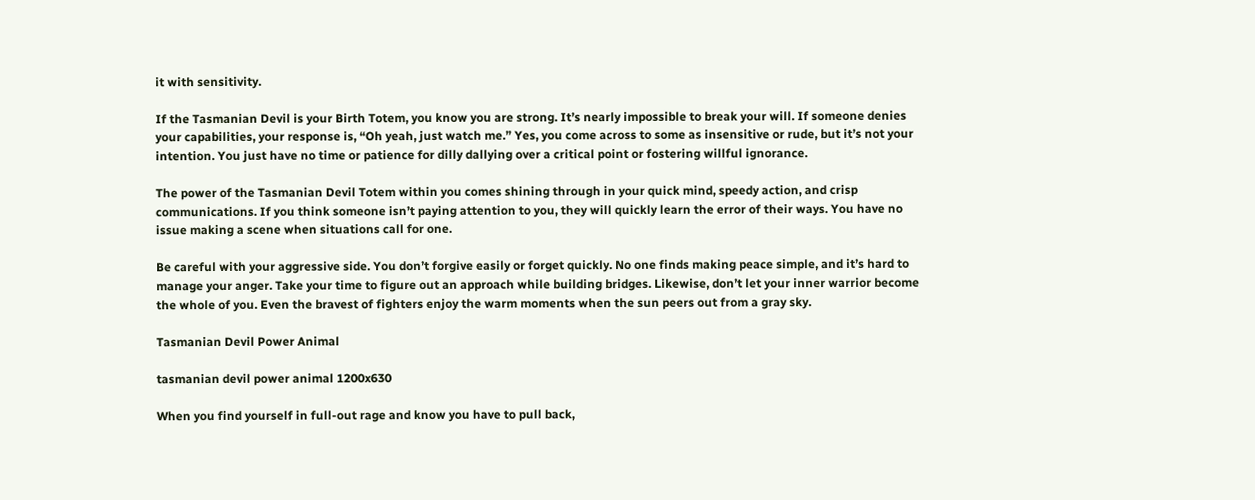it with sensitivity.

If the Tasmanian Devil is your Birth Totem, you know you are strong. It’s nearly impossible to break your will. If someone denies your capabilities, your response is, “Oh yeah, just watch me.” Yes, you come across to some as insensitive or rude, but it’s not your intention. You just have no time or patience for dilly dallying over a critical point or fostering willful ignorance.

The power of the Tasmanian Devil Totem within you comes shining through in your quick mind, speedy action, and crisp communications. If you think someone isn’t paying attention to you, they will quickly learn the error of their ways. You have no issue making a scene when situations call for one.

Be careful with your aggressive side. You don’t forgive easily or forget quickly. No one finds making peace simple, and it’s hard to manage your anger. Take your time to figure out an approach while building bridges. Likewise, don’t let your inner warrior become the whole of you. Even the bravest of fighters enjoy the warm moments when the sun peers out from a gray sky.

Tasmanian Devil Power Animal

tasmanian devil power animal 1200x630

When you find yourself in full-out rage and know you have to pull back,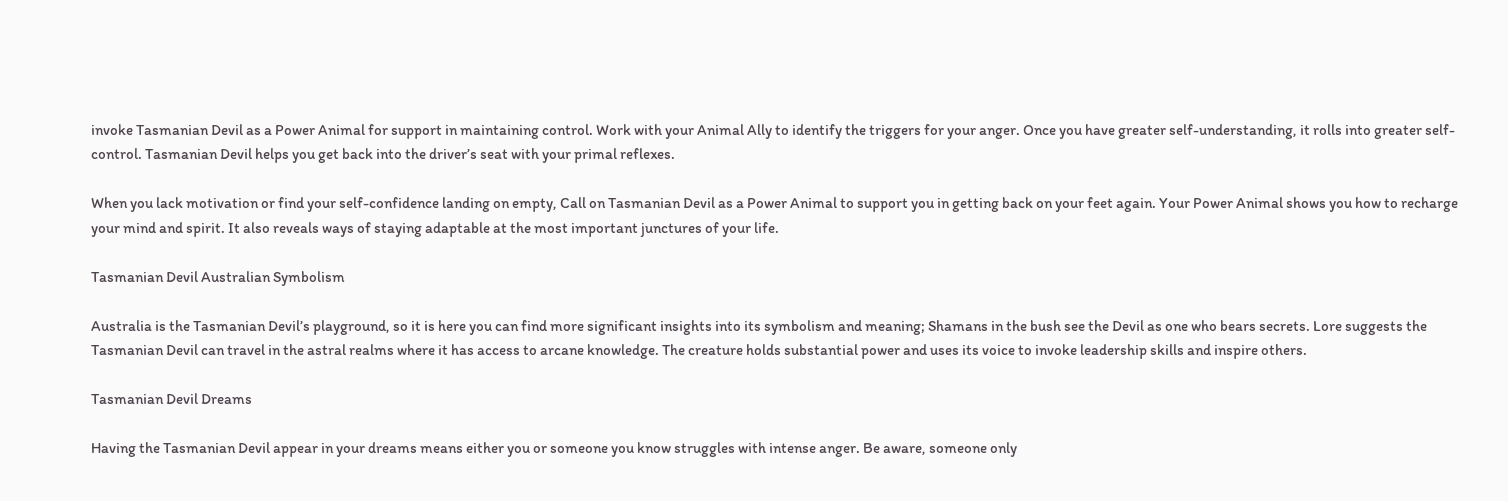invoke Tasmanian Devil as a Power Animal for support in maintaining control. Work with your Animal Ally to identify the triggers for your anger. Once you have greater self-understanding, it rolls into greater self-control. Tasmanian Devil helps you get back into the driver’s seat with your primal reflexes.

When you lack motivation or find your self-confidence landing on empty, Call on Tasmanian Devil as a Power Animal to support you in getting back on your feet again. Your Power Animal shows you how to recharge your mind and spirit. It also reveals ways of staying adaptable at the most important junctures of your life.

Tasmanian Devil Australian Symbolism

Australia is the Tasmanian Devil’s playground, so it is here you can find more significant insights into its symbolism and meaning; Shamans in the bush see the Devil as one who bears secrets. Lore suggests the Tasmanian Devil can travel in the astral realms where it has access to arcane knowledge. The creature holds substantial power and uses its voice to invoke leadership skills and inspire others.

Tasmanian Devil Dreams

Having the Tasmanian Devil appear in your dreams means either you or someone you know struggles with intense anger. Be aware, someone only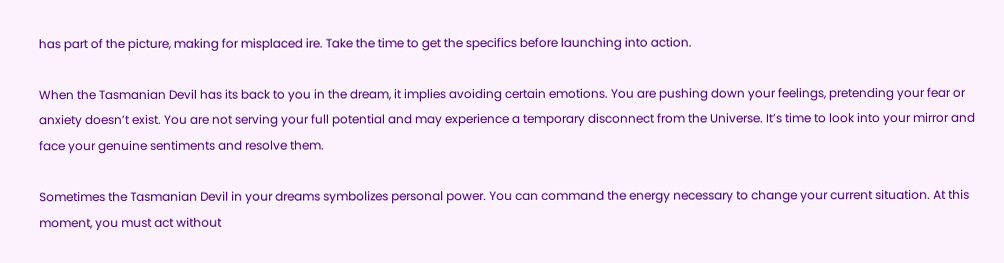has part of the picture, making for misplaced ire. Take the time to get the specifics before launching into action.

When the Tasmanian Devil has its back to you in the dream, it implies avoiding certain emotions. You are pushing down your feelings, pretending your fear or anxiety doesn’t exist. You are not serving your full potential and may experience a temporary disconnect from the Universe. It’s time to look into your mirror and face your genuine sentiments and resolve them.

Sometimes the Tasmanian Devil in your dreams symbolizes personal power. You can command the energy necessary to change your current situation. At this moment, you must act without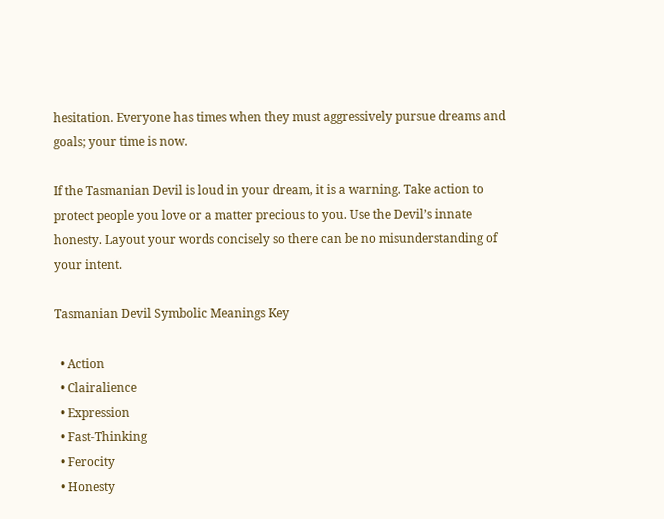hesitation. Everyone has times when they must aggressively pursue dreams and goals; your time is now.

If the Tasmanian Devil is loud in your dream, it is a warning. Take action to protect people you love or a matter precious to you. Use the Devil’s innate honesty. Layout your words concisely so there can be no misunderstanding of your intent.

Tasmanian Devil Symbolic Meanings Key

  • Action
  • Clairalience
  • Expression
  • Fast-Thinking
  • Ferocity
  • Honesty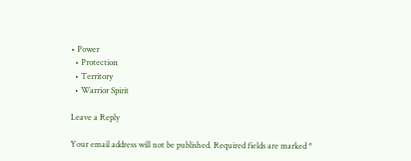• Power
  • Protection
  • Territory
  • Warrior Spirit

Leave a Reply

Your email address will not be published. Required fields are marked *